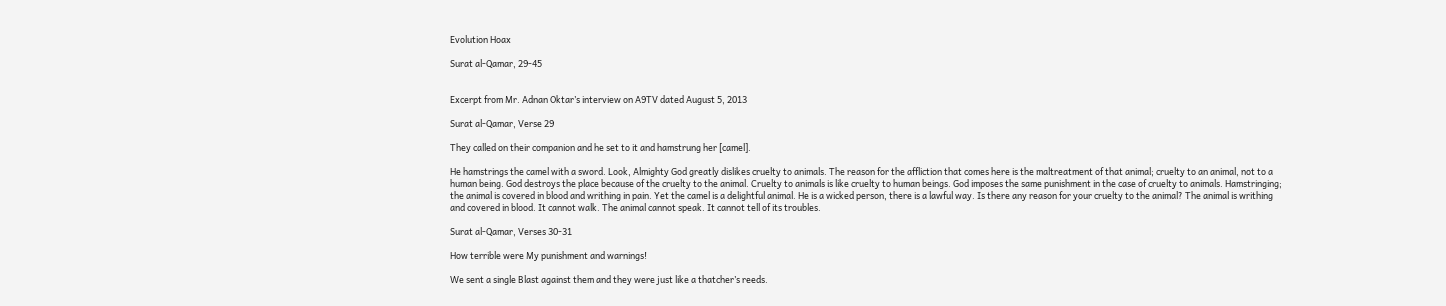Evolution Hoax

Surat al-Qamar, 29-45


Excerpt from Mr. Adnan Oktar’s interview on A9TV dated August 5, 2013

Surat al-Qamar, Verse 29

They called on their companion and he set to it and hamstrung her [camel].

He hamstrings the camel with a sword. Look, Almighty God greatly dislikes cruelty to animals. The reason for the affliction that comes here is the maltreatment of that animal; cruelty to an animal, not to a human being. God destroys the place because of the cruelty to the animal. Cruelty to animals is like cruelty to human beings. God imposes the same punishment in the case of cruelty to animals. Hamstringing; the animal is covered in blood and writhing in pain. Yet the camel is a delightful animal. He is a wicked person, there is a lawful way. Is there any reason for your cruelty to the animal? The animal is writhing and covered in blood. It cannot walk. The animal cannot speak. It cannot tell of its troubles.

Surat al-Qamar, Verses 30-31

How terrible were My punishment and warnings!

We sent a single Blast against them and they were just like a thatcher’s reeds.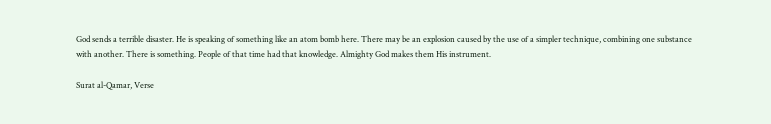God sends a terrible disaster. He is speaking of something like an atom bomb here. There may be an explosion caused by the use of a simpler technique, combining one substance with another. There is something. People of that time had that knowledge. Almighty God makes them His instrument.

Surat al-Qamar, Verse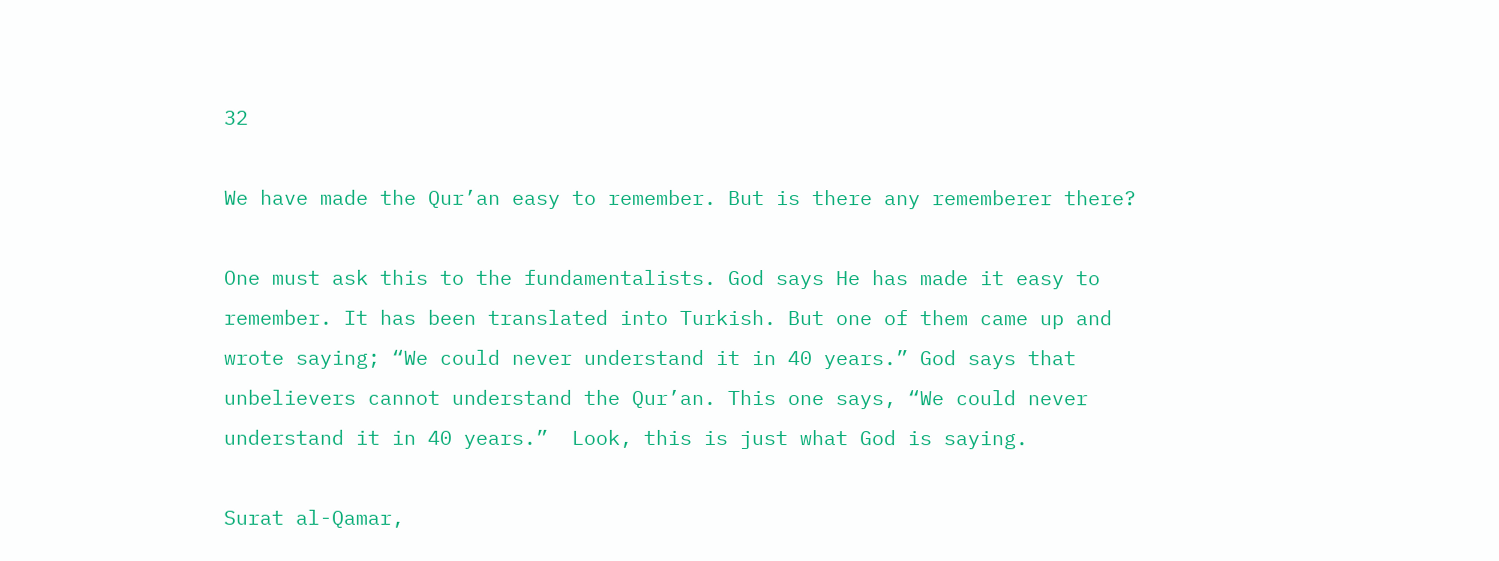32

We have made the Qur’an easy to remember. But is there any rememberer there?

One must ask this to the fundamentalists. God says He has made it easy to remember. It has been translated into Turkish. But one of them came up and wrote saying; “We could never understand it in 40 years.” God says that unbelievers cannot understand the Qur’an. This one says, “We could never understand it in 40 years.”  Look, this is just what God is saying.

Surat al-Qamar,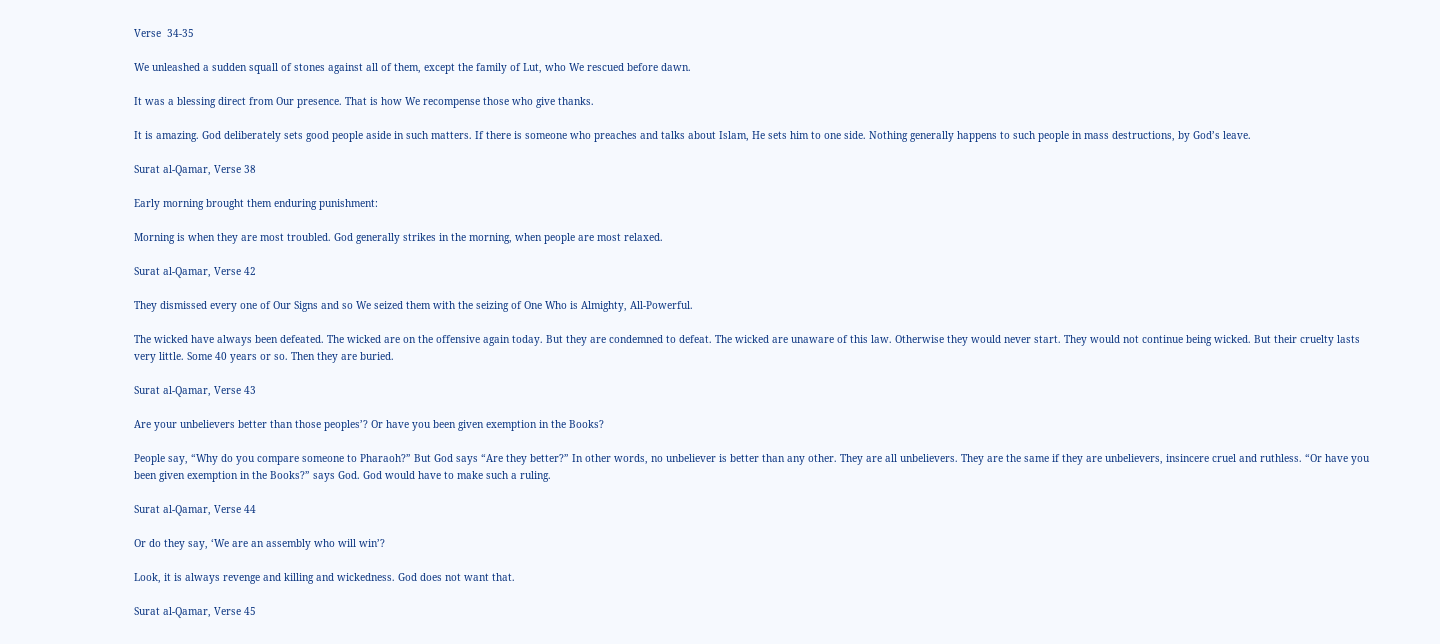Verse  34-35

We unleashed a sudden squall of stones against all of them, except the family of Lut, who We rescued before dawn.

It was a blessing direct from Our presence. That is how We recompense those who give thanks.

It is amazing. God deliberately sets good people aside in such matters. If there is someone who preaches and talks about Islam, He sets him to one side. Nothing generally happens to such people in mass destructions, by God’s leave.

Surat al-Qamar, Verse 38

Early morning brought them enduring punishment:

Morning is when they are most troubled. God generally strikes in the morning, when people are most relaxed.

Surat al-Qamar, Verse 42

They dismissed every one of Our Signs and so We seized them with the seizing of One Who is Almighty, All-Powerful.

The wicked have always been defeated. The wicked are on the offensive again today. But they are condemned to defeat. The wicked are unaware of this law. Otherwise they would never start. They would not continue being wicked. But their cruelty lasts very little. Some 40 years or so. Then they are buried.

Surat al-Qamar, Verse 43

Are your unbelievers better than those peoples’? Or have you been given exemption in the Books?

People say, “Why do you compare someone to Pharaoh?” But God says “Are they better?” In other words, no unbeliever is better than any other. They are all unbelievers. They are the same if they are unbelievers, insincere cruel and ruthless. “Or have you been given exemption in the Books?” says God. God would have to make such a ruling.

Surat al-Qamar, Verse 44

Or do they say, ‘We are an assembly who will win’?

Look, it is always revenge and killing and wickedness. God does not want that.

Surat al-Qamar, Verse 45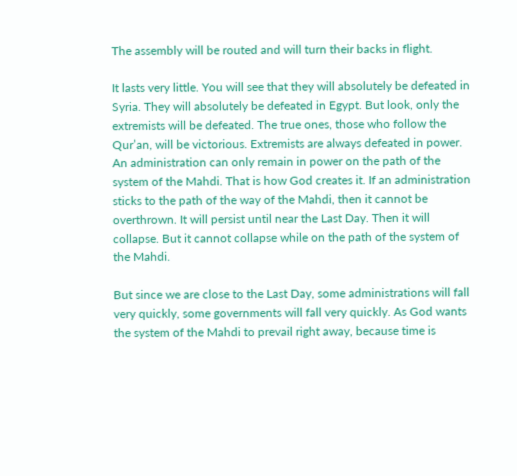The assembly will be routed and will turn their backs in flight.

It lasts very little. You will see that they will absolutely be defeated in Syria. They will absolutely be defeated in Egypt. But look, only the extremists will be defeated. The true ones, those who follow the Qur’an, will be victorious. Extremists are always defeated in power. An administration can only remain in power on the path of the system of the Mahdi. That is how God creates it. If an administration sticks to the path of the way of the Mahdi, then it cannot be overthrown. It will persist until near the Last Day. Then it will collapse. But it cannot collapse while on the path of the system of the Mahdi.

But since we are close to the Last Day, some administrations will fall very quickly, some governments will fall very quickly. As God wants the system of the Mahdi to prevail right away, because time is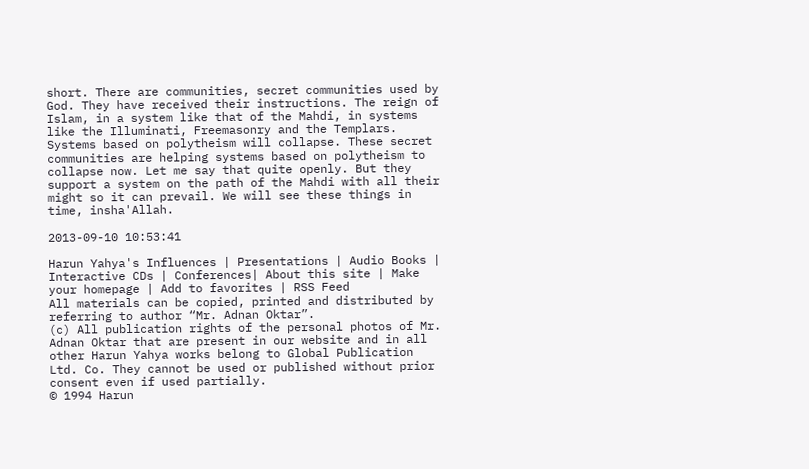short. There are communities, secret communities used by God. They have received their instructions. The reign of Islam, in a system like that of the Mahdi, in systems like the Illuminati, Freemasonry and the Templars. Systems based on polytheism will collapse. These secret communities are helping systems based on polytheism to collapse now. Let me say that quite openly. But they support a system on the path of the Mahdi with all their might so it can prevail. We will see these things in time, insha'Allah.

2013-09-10 10:53:41

Harun Yahya's Influences | Presentations | Audio Books | Interactive CDs | Conferences| About this site | Make your homepage | Add to favorites | RSS Feed
All materials can be copied, printed and distributed by referring to author “Mr. Adnan Oktar”.
(c) All publication rights of the personal photos of Mr. Adnan Oktar that are present in our website and in all other Harun Yahya works belong to Global Publication Ltd. Co. They cannot be used or published without prior consent even if used partially.
© 1994 Harun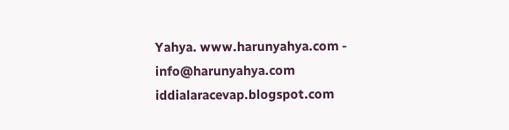Yahya. www.harunyahya.com - info@harunyahya.com
iddialaracevap.blogspot.com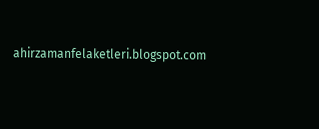ahirzamanfelaketleri.blogspot.com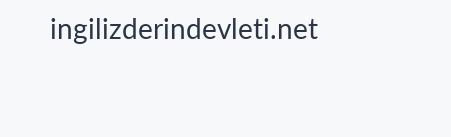ingilizderindevleti.net